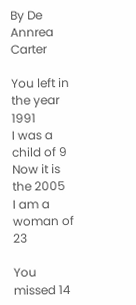By De Annrea Carter

You left in the year 1991
I was a child of 9
Now it is the 2005
I am a woman of 23

You missed 14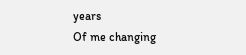years
Of me changing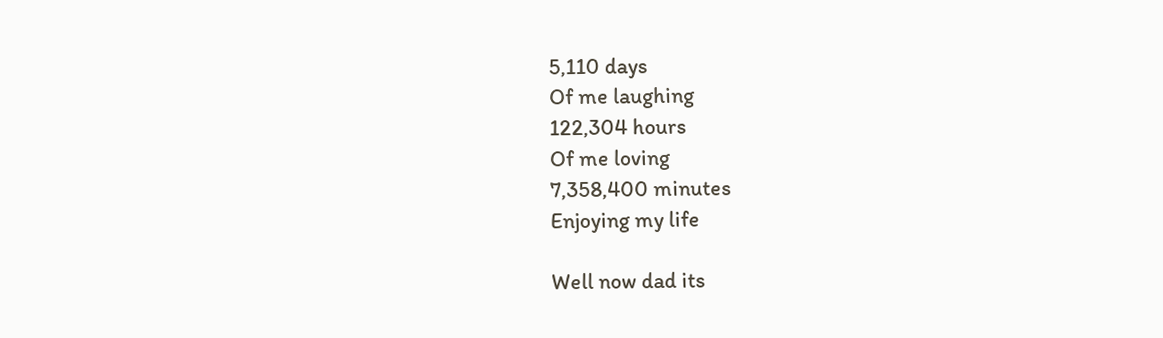5,110 days
Of me laughing
122,304 hours
Of me loving
7,358,400 minutes
Enjoying my life

Well now dad its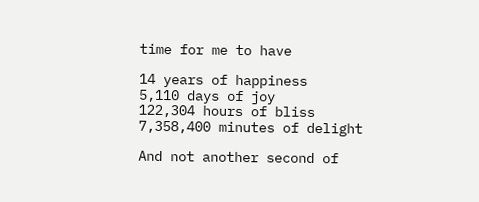time for me to have

14 years of happiness
5,110 days of joy
122,304 hours of bliss
7,358,400 minutes of delight

And not another second of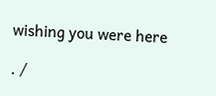wishing you were here

. /